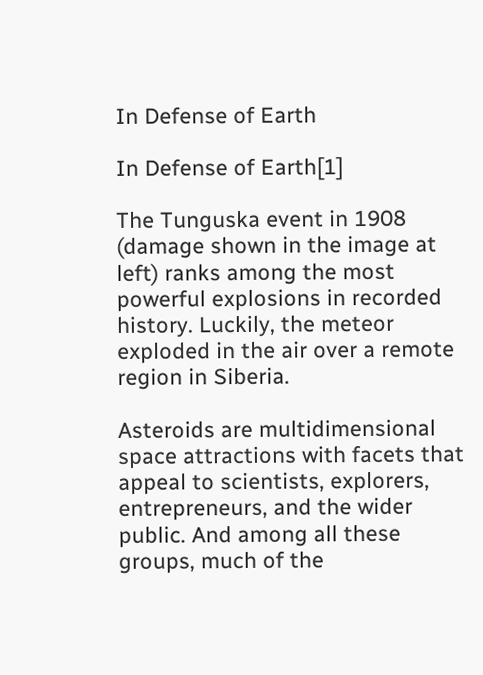In Defense of Earth

In Defense of Earth[1]

The Tunguska event in 1908 (damage shown in the image at left) ranks among the most powerful explosions in recorded history. Luckily, the meteor exploded in the air over a remote region in Siberia.

Asteroids are multidimensional space attractions with facets that appeal to scientists, explorers, entrepreneurs, and the wider public. And among all these groups, much of the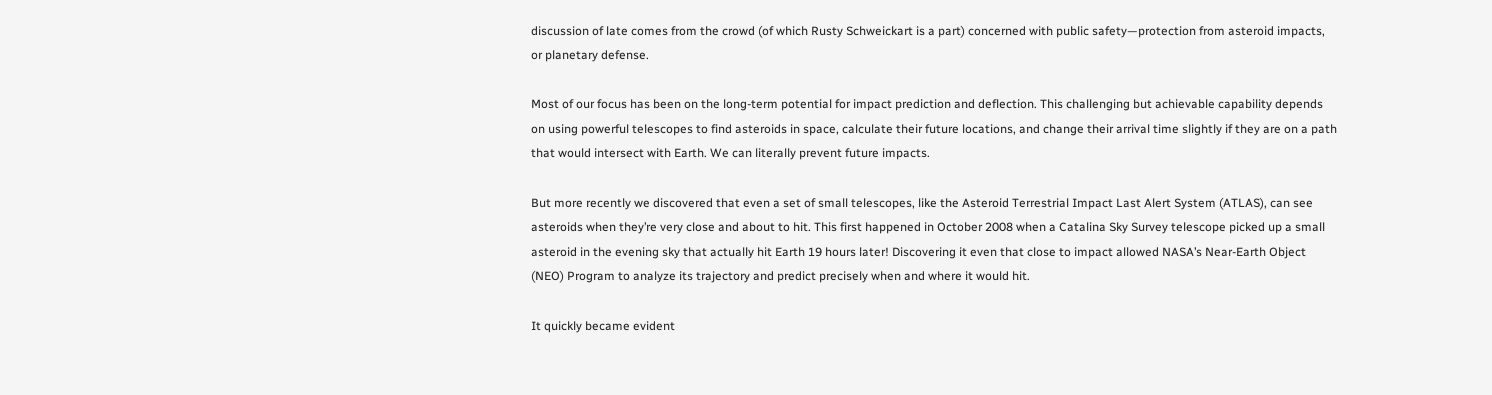discussion of late comes from the crowd (of which Rusty Schweickart is a part) concerned with public safety—protection from asteroid impacts, or planetary defense.

Most of our focus has been on the long-term potential for impact prediction and deflection. This challenging but achievable capability depends on using powerful telescopes to find asteroids in space, calculate their future locations, and change their arrival time slightly if they are on a path that would intersect with Earth. We can literally prevent future impacts.

But more recently we discovered that even a set of small telescopes, like the Asteroid Terrestrial Impact Last Alert System (ATLAS), can see asteroids when they’re very close and about to hit. This first happened in October 2008 when a Catalina Sky Survey telescope picked up a small asteroid in the evening sky that actually hit Earth 19 hours later! Discovering it even that close to impact allowed NASA’s Near-Earth Object (NEO) Program to analyze its trajectory and predict precisely when and where it would hit.

It quickly became evident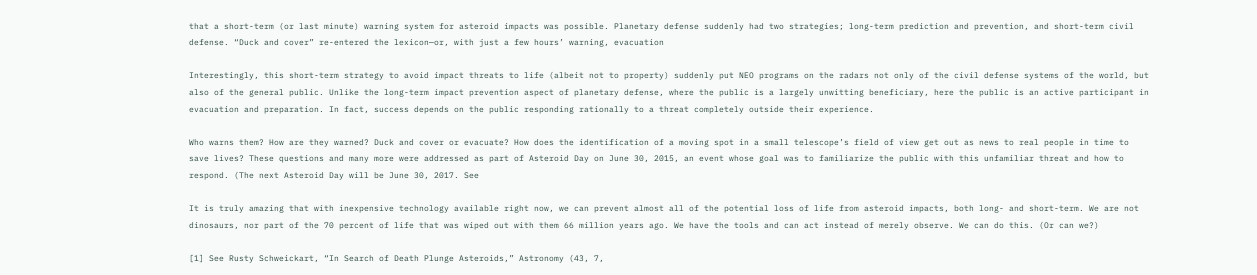that a short-term (or last minute) warning system for asteroid impacts was possible. Planetary defense suddenly had two strategies; long-term prediction and prevention, and short-term civil defense. “Duck and cover” re-entered the lexicon—or, with just a few hours’ warning, evacuation

Interestingly, this short-term strategy to avoid impact threats to life (albeit not to property) suddenly put NEO programs on the radars not only of the civil defense systems of the world, but also of the general public. Unlike the long-term impact prevention aspect of planetary defense, where the public is a largely unwitting beneficiary, here the public is an active participant in evacuation and preparation. In fact, success depends on the public responding rationally to a threat completely outside their experience.

Who warns them? How are they warned? Duck and cover or evacuate? How does the identification of a moving spot in a small telescope’s field of view get out as news to real people in time to save lives? These questions and many more were addressed as part of Asteroid Day on June 30, 2015, an event whose goal was to familiarize the public with this unfamiliar threat and how to respond. (The next Asteroid Day will be June 30, 2017. See

It is truly amazing that with inexpensive technology available right now, we can prevent almost all of the potential loss of life from asteroid impacts, both long- and short-term. We are not dinosaurs, nor part of the 70 percent of life that was wiped out with them 66 million years ago. We have the tools and can act instead of merely observe. We can do this. (Or can we?)

[1] See Rusty Schweickart, “In Search of Death Plunge Asteroids,” Astronomy (43, 7,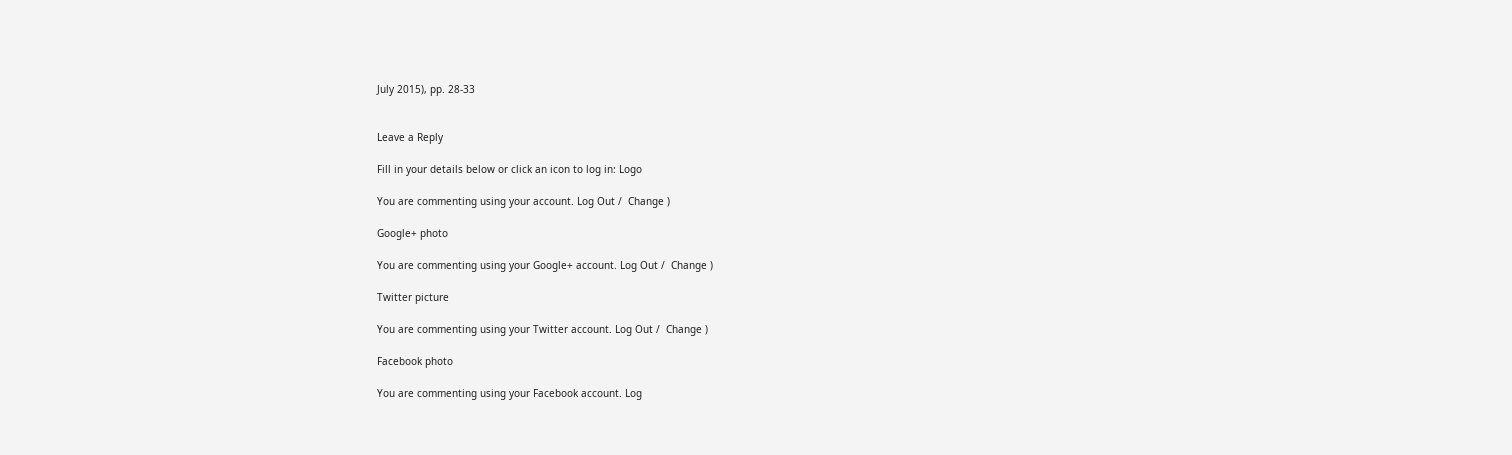July 2015), pp. 28-33


Leave a Reply

Fill in your details below or click an icon to log in: Logo

You are commenting using your account. Log Out /  Change )

Google+ photo

You are commenting using your Google+ account. Log Out /  Change )

Twitter picture

You are commenting using your Twitter account. Log Out /  Change )

Facebook photo

You are commenting using your Facebook account. Log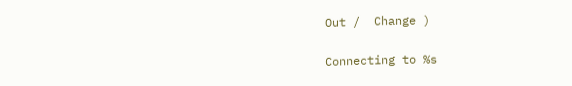Out /  Change )


Connecting to %s